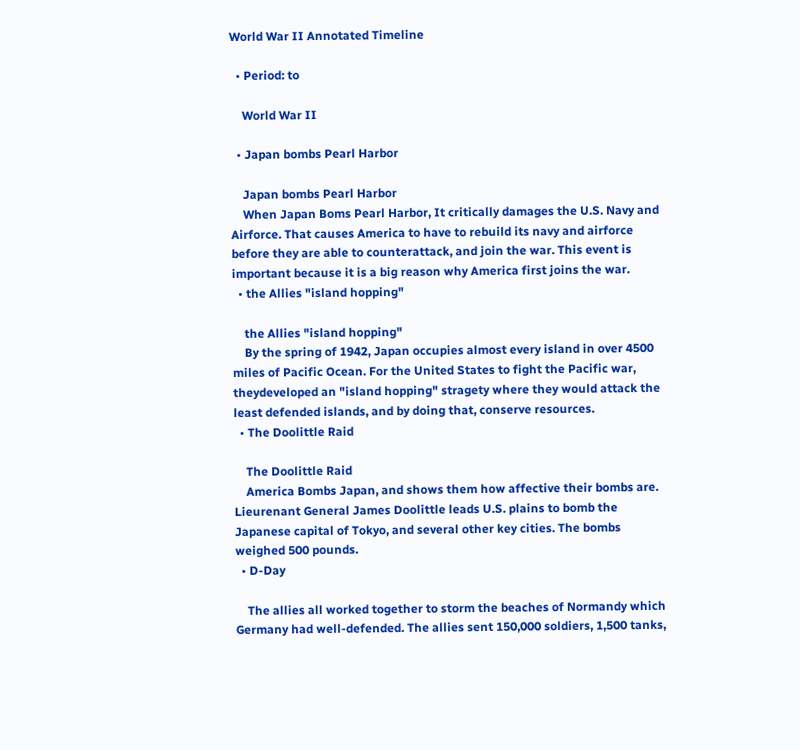World War II Annotated Timeline

  • Period: to

    World War II

  • Japan bombs Pearl Harbor

    Japan bombs Pearl Harbor
    When Japan Boms Pearl Harbor, It critically damages the U.S. Navy and Airforce. That causes America to have to rebuild its navy and airforce before they are able to counterattack, and join the war. This event is important because it is a big reason why America first joins the war.
  • the Allies "island hopping"

    the Allies "island hopping"
    By the spring of 1942, Japan occupies almost every island in over 4500 miles of Pacific Ocean. For the United States to fight the Pacific war, theydeveloped an "island hopping" stragety where they would attack the least defended islands, and by doing that, conserve resources.
  • The Doolittle Raid

    The Doolittle Raid
    America Bombs Japan, and shows them how affective their bombs are. Lieurenant General James Doolittle leads U.S. plains to bomb the Japanese capital of Tokyo, and several other key cities. The bombs weighed 500 pounds.
  • D-Day

    The allies all worked together to storm the beaches of Normandy which Germany had well-defended. The allies sent 150,000 soldiers, 1,500 tanks,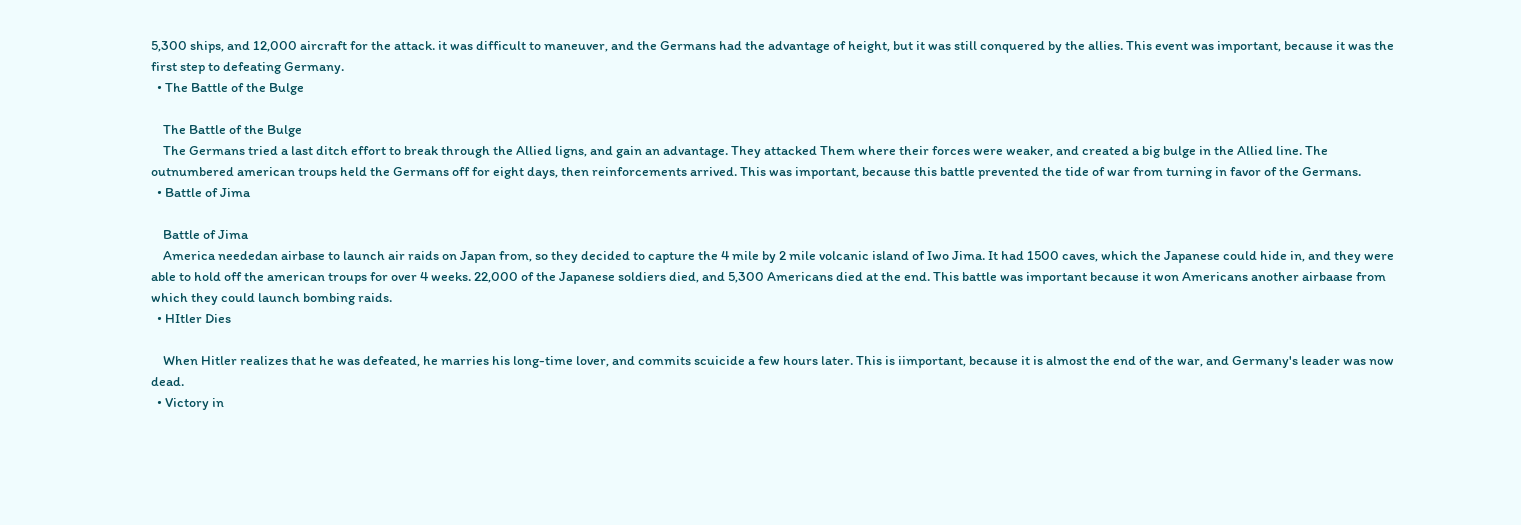5,300 ships, and 12,000 aircraft for the attack. it was difficult to maneuver, and the Germans had the advantage of height, but it was still conquered by the allies. This event was important, because it was the first step to defeating Germany.
  • The Battle of the Bulge

    The Battle of the Bulge
    The Germans tried a last ditch effort to break through the Allied ligns, and gain an advantage. They attacked Them where their forces were weaker, and created a big bulge in the Allied line. The outnumbered american troups held the Germans off for eight days, then reinforcements arrived. This was important, because this battle prevented the tide of war from turning in favor of the Germans.
  • Battle of Jima

    Battle of Jima
    America neededan airbase to launch air raids on Japan from, so they decided to capture the 4 mile by 2 mile volcanic island of Iwo Jima. It had 1500 caves, which the Japanese could hide in, and they were able to hold off the american troups for over 4 weeks. 22,000 of the Japanese soldiers died, and 5,300 Americans died at the end. This battle was important because it won Americans another airbaase from which they could launch bombing raids.
  • HItler Dies

    When Hitler realizes that he was defeated, he marries his long-time lover, and commits scuicide a few hours later. This is iimportant, because it is almost the end of the war, and Germany's leader was now dead.
  • Victory in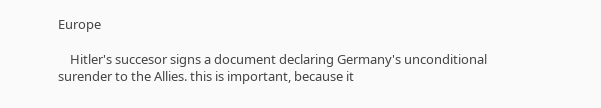Europe

    Hitler's succesor signs a document declaring Germany's unconditional surender to the Allies. this is important, because it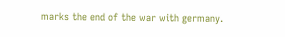marks the end of the war with germany.